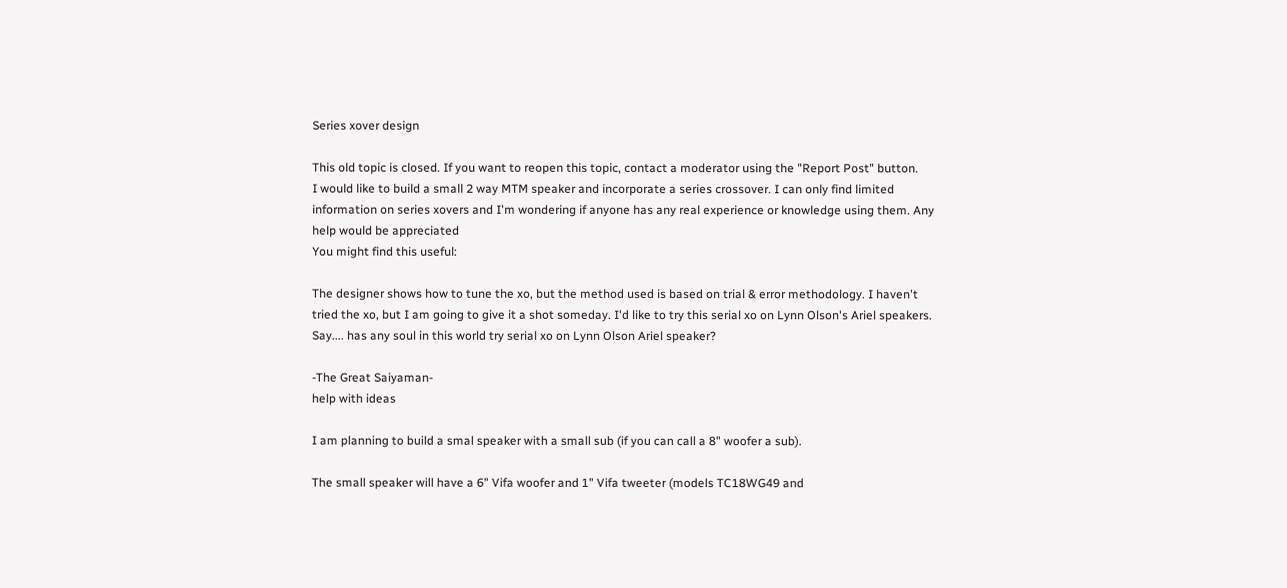Series xover design

This old topic is closed. If you want to reopen this topic, contact a moderator using the "Report Post" button.
I would like to build a small 2 way MTM speaker and incorporate a series crossover. I can only find limited information on series xovers and I'm wondering if anyone has any real experience or knowledge using them. Any help would be appreciated
You might find this useful:

The designer shows how to tune the xo, but the method used is based on trial & error methodology. I haven't tried the xo, but I am going to give it a shot someday. I'd like to try this serial xo on Lynn Olson's Ariel speakers.
Say.... has any soul in this world try serial xo on Lynn Olson Ariel speaker?

-The Great Saiyaman-
help with ideas

I am planning to build a smal speaker with a small sub (if you can call a 8" woofer a sub).

The small speaker will have a 6" Vifa woofer and 1" Vifa tweeter (models TC18WG49 and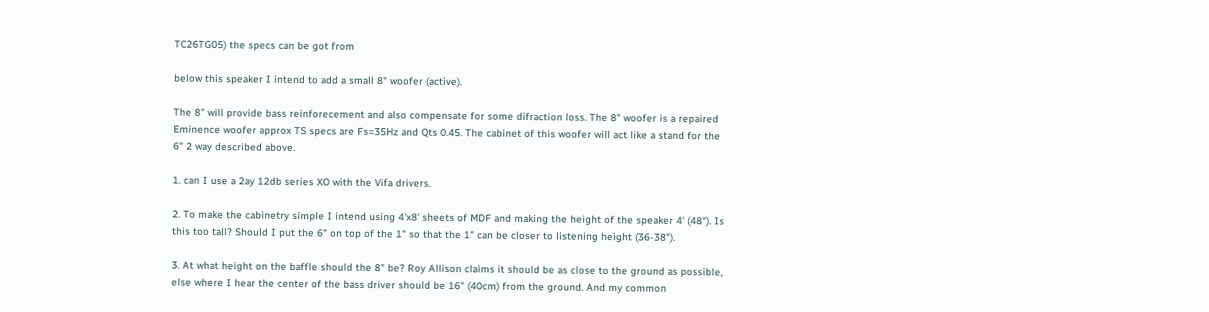TC26TG05) the specs can be got from

below this speaker I intend to add a small 8" woofer (active).

The 8" will provide bass reinforecement and also compensate for some difraction loss. The 8" woofer is a repaired Eminence woofer approx TS specs are Fs=35Hz and Qts 0.45. The cabinet of this woofer will act like a stand for the 6" 2 way described above.

1. can I use a 2ay 12db series XO with the Vifa drivers.

2. To make the cabinetry simple I intend using 4'x8' sheets of MDF and making the height of the speaker 4' (48"). Is this too tall? Should I put the 6" on top of the 1" so that the 1" can be closer to listening height (36-38").

3. At what height on the baffle should the 8" be? Roy Allison claims it should be as close to the ground as possible, else where I hear the center of the bass driver should be 16" (40cm) from the ground. And my common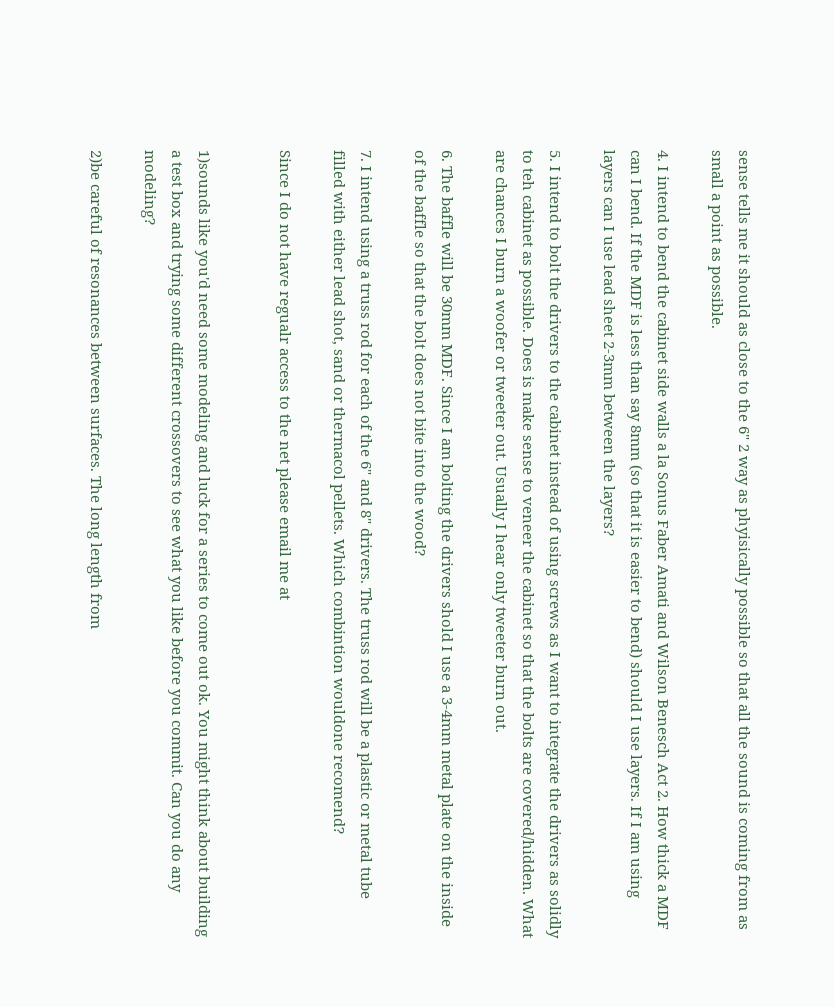sense tells me it should as close to the 6" 2 way as phyisically possible so that all the sound is coming from as small a point as possible.

4. I intend to bend the cabinet side walls a la Sonus Faber Amati and Wilson Benesch Act 2. How thick a MDF can I bend. If the MDF is less than say 8mm (so that it is easier to bend) should I use layers. If I am using layers can I use lead sheet 2-3mm between the layers?

5. I intend to bolt the drivers to the cabinet instead of using screws as I want to integrate the drivers as solidly to teh cabinet as possible. Does is make sense to veneer the cabinet so that the bolts are covered/hidden. What are chances I burn a woofer or tweeter out. Usually I hear only tweeter burn out.

6. The baffle will be 30mm MDF. Since I am bolting the drivers shold I use a 3-4mm metal plate on the inside of the baffle so that the bolt does not bite into the wood?

7. I intend using a truss rod for each of the 6" and 8" drivers. The truss rod will be a plastic or metal tube filled with either lead shot, sand or thermacol pellets. Which combintion wouldone recomend?

Since I do not have regualr access to the net please email me at


1)sounds like you'd need some modeling and luck for a series to come out ok. You might think about building a test box and trying some different crossovers to see what you like before you commit. Can you do any modeling?

2)be careful of resonances between surfaces. The long length from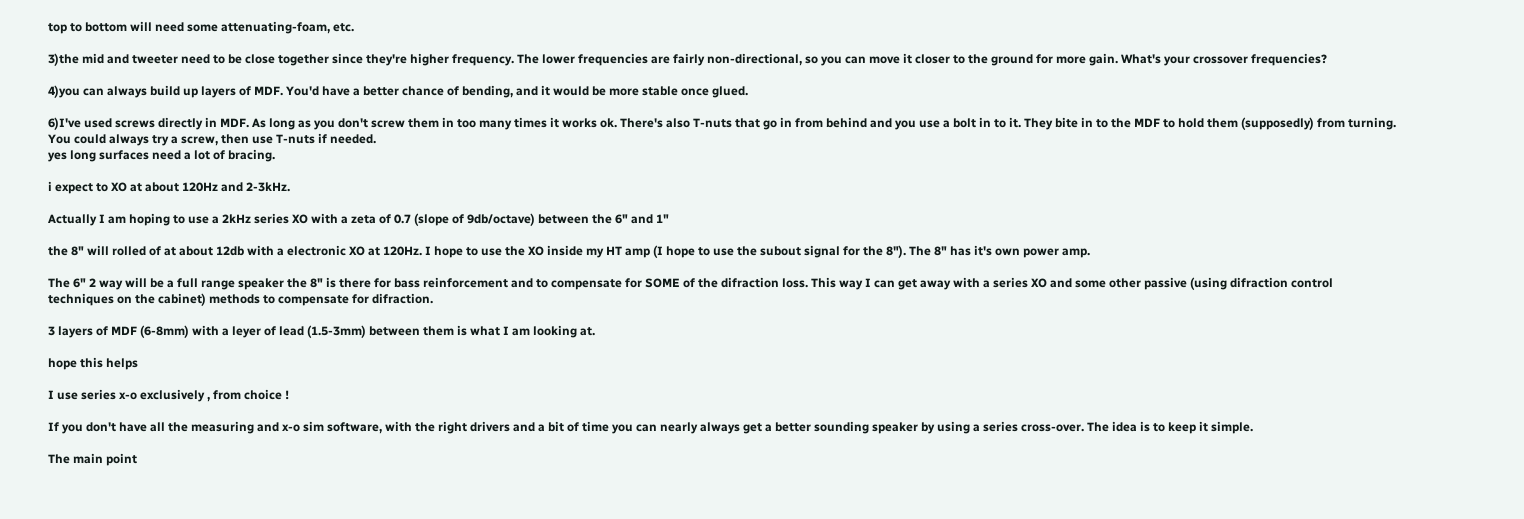top to bottom will need some attenuating-foam, etc.

3)the mid and tweeter need to be close together since they're higher frequency. The lower frequencies are fairly non-directional, so you can move it closer to the ground for more gain. What's your crossover frequencies?

4)you can always build up layers of MDF. You'd have a better chance of bending, and it would be more stable once glued.

6)I've used screws directly in MDF. As long as you don't screw them in too many times it works ok. There's also T-nuts that go in from behind and you use a bolt in to it. They bite in to the MDF to hold them (supposedly) from turning. You could always try a screw, then use T-nuts if needed.
yes long surfaces need a lot of bracing.

i expect to XO at about 120Hz and 2-3kHz.

Actually I am hoping to use a 2kHz series XO with a zeta of 0.7 (slope of 9db/octave) between the 6" and 1"

the 8" will rolled of at about 12db with a electronic XO at 120Hz. I hope to use the XO inside my HT amp (I hope to use the subout signal for the 8"). The 8" has it's own power amp.

The 6" 2 way will be a full range speaker the 8" is there for bass reinforcement and to compensate for SOME of the difraction loss. This way I can get away with a series XO and some other passive (using difraction control techniques on the cabinet) methods to compensate for difraction.

3 layers of MDF (6-8mm) with a leyer of lead (1.5-3mm) between them is what I am looking at.

hope this helps

I use series x-o exclusively , from choice !

If you don't have all the measuring and x-o sim software, with the right drivers and a bit of time you can nearly always get a better sounding speaker by using a series cross-over. The idea is to keep it simple.

The main point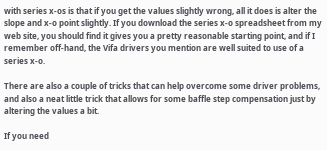with series x-os is that if you get the values slightly wrong, all it does is alter the slope and x-o point slightly. If you download the series x-o spreadsheet from my web site, you should find it gives you a pretty reasonable starting point, and if I remember off-hand, the Vifa drivers you mention are well suited to use of a series x-o.

There are also a couple of tricks that can help overcome some driver problems, and also a neat little trick that allows for some baffle step compensation just by altering the values a bit.

If you need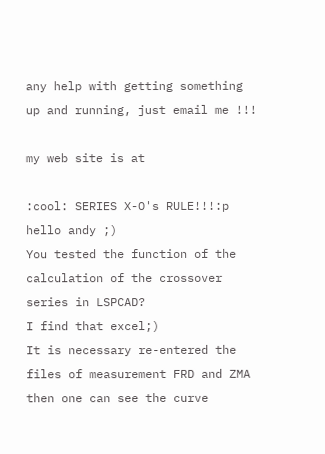any help with getting something up and running, just email me !!!

my web site is at

:cool: SERIES X-O's RULE!!!:p
hello andy ;)
You tested the function of the calculation of the crossover series in LSPCAD?
I find that excel;)
It is necessary re-entered the files of measurement FRD and ZMA then one can see the curve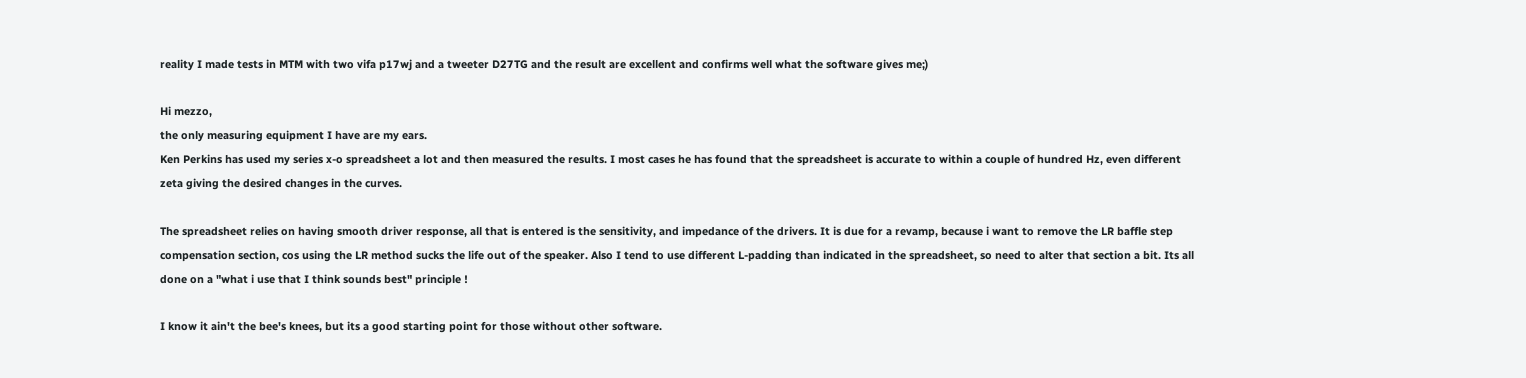reality I made tests in MTM with two vifa p17wj and a tweeter D27TG and the result are excellent and confirms well what the software gives me;)

Hi mezzo,
the only measuring equipment I have are my ears.
Ken Perkins has used my series x-o spreadsheet a lot and then measured the results. I most cases he has found that the spreadsheet is accurate to within a couple of hundred Hz, even different zeta giving the desired changes in the curves.

The spreadsheet relies on having smooth driver response, all that is entered is the sensitivity, and impedance of the drivers. It is due for a revamp, because i want to remove the LR baffle step compensation section, cos using the LR method sucks the life out of the speaker. Also I tend to use different L-padding than indicated in the spreadsheet, so need to alter that section a bit. Its all done on a "what i use that I think sounds best" principle !

I know it ain't the bee's knees, but its a good starting point for those without other software.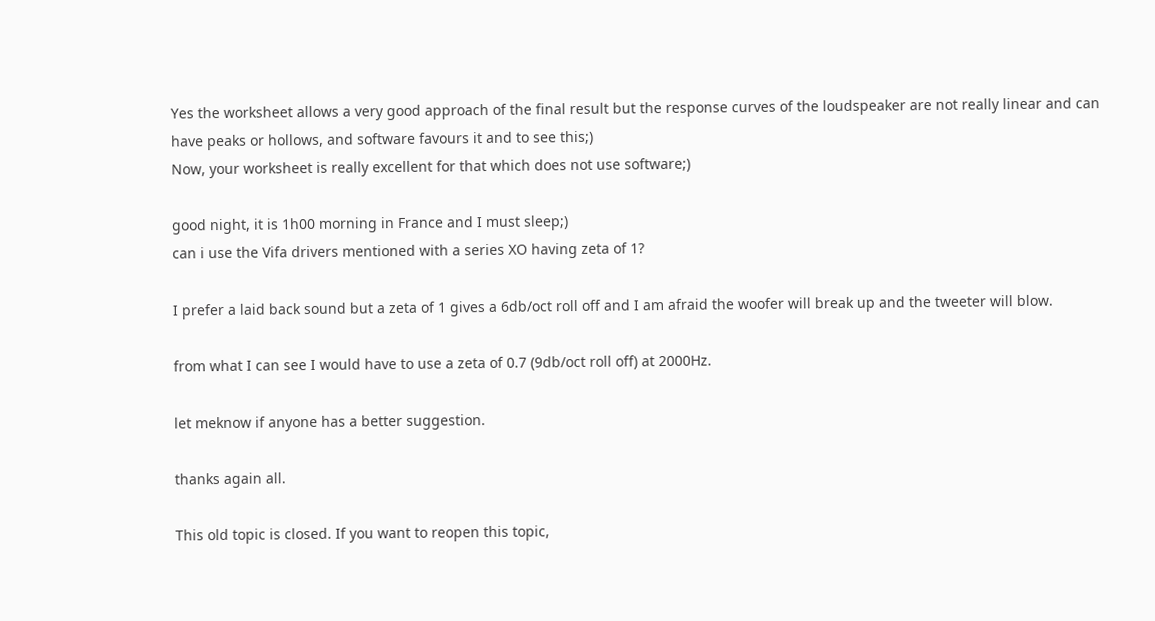Yes the worksheet allows a very good approach of the final result but the response curves of the loudspeaker are not really linear and can have peaks or hollows, and software favours it and to see this;)
Now, your worksheet is really excellent for that which does not use software;)

good night, it is 1h00 morning in France and I must sleep;)
can i use the Vifa drivers mentioned with a series XO having zeta of 1?

I prefer a laid back sound but a zeta of 1 gives a 6db/oct roll off and I am afraid the woofer will break up and the tweeter will blow.

from what I can see I would have to use a zeta of 0.7 (9db/oct roll off) at 2000Hz.

let meknow if anyone has a better suggestion.

thanks again all.

This old topic is closed. If you want to reopen this topic,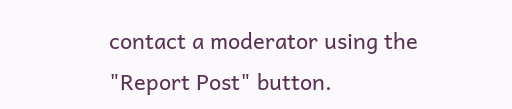contact a moderator using the "Report Post" button.